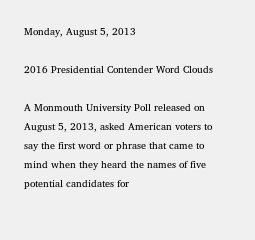Monday, August 5, 2013

2016 Presidential Contender Word Clouds

A Monmouth University Poll released on August 5, 2013, asked American voters to say the first word or phrase that came to mind when they heard the names of five potential candidates for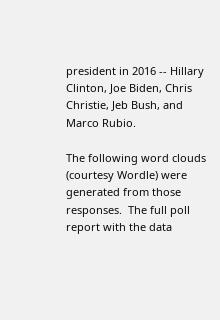president in 2016 -- Hillary Clinton, Joe Biden, Chris Christie, Jeb Bush, and Marco Rubio.

The following word clouds (courtesy Wordle) were generated from those responses.  The full poll report with the data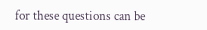for these questions can be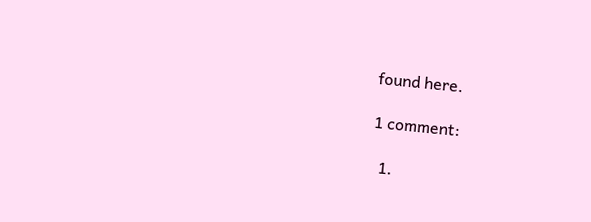found here.

1 comment:

  1.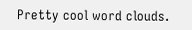Pretty cool word clouds.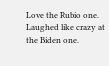Love the Rubio one. Laughed like crazy at the Biden one.